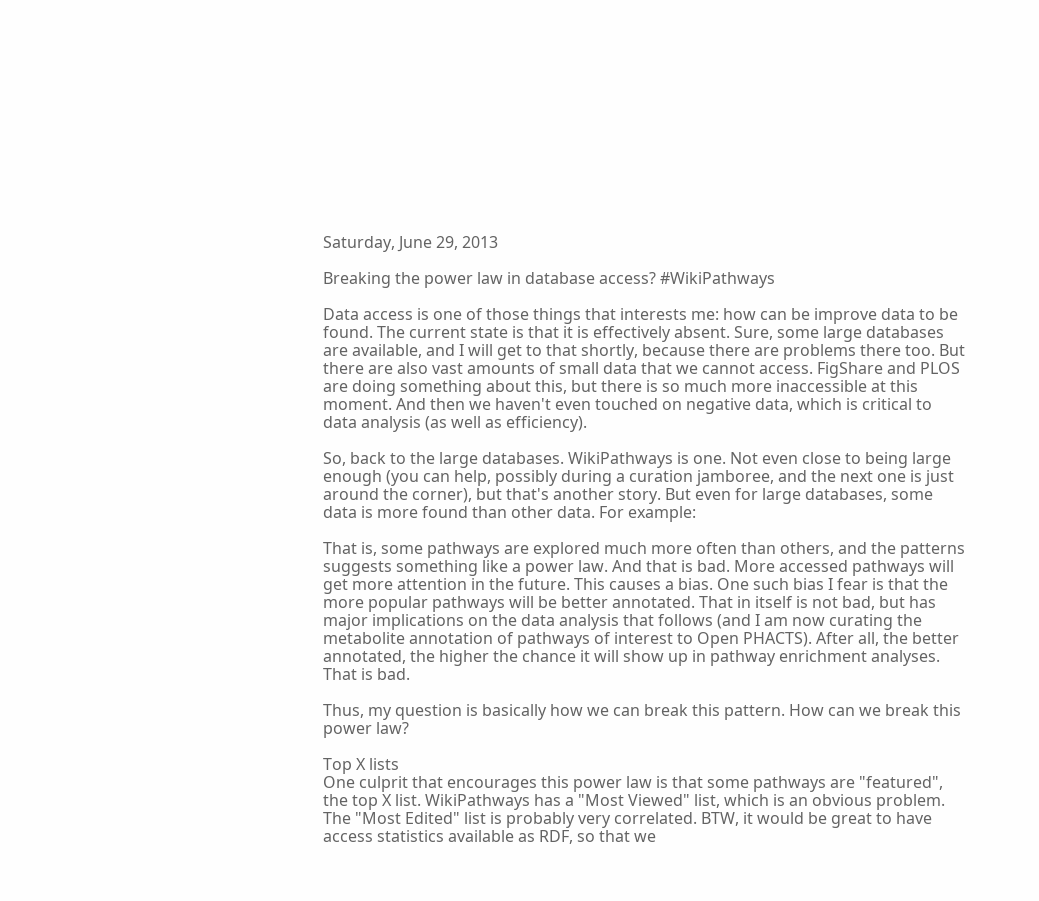Saturday, June 29, 2013

Breaking the power law in database access? #WikiPathways

Data access is one of those things that interests me: how can be improve data to be found. The current state is that it is effectively absent. Sure, some large databases are available, and I will get to that shortly, because there are problems there too. But there are also vast amounts of small data that we cannot access. FigShare and PLOS are doing something about this, but there is so much more inaccessible at this moment. And then we haven't even touched on negative data, which is critical to data analysis (as well as efficiency).

So, back to the large databases. WikiPathways is one. Not even close to being large enough (you can help, possibly during a curation jamboree, and the next one is just around the corner), but that's another story. But even for large databases, some data is more found than other data. For example:

That is, some pathways are explored much more often than others, and the patterns suggests something like a power law. And that is bad. More accessed pathways will get more attention in the future. This causes a bias. One such bias I fear is that the more popular pathways will be better annotated. That in itself is not bad, but has major implications on the data analysis that follows (and I am now curating the metabolite annotation of pathways of interest to Open PHACTS). After all, the better annotated, the higher the chance it will show up in pathway enrichment analyses. That is bad.

Thus, my question is basically how we can break this pattern. How can we break this power law?

Top X lists
One culprit that encourages this power law is that some pathways are "featured", the top X list. WikiPathways has a "Most Viewed" list, which is an obvious problem. The "Most Edited" list is probably very correlated. BTW, it would be great to have access statistics available as RDF, so that we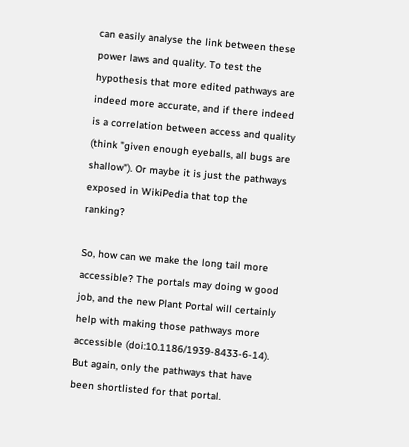can easily analyse the link between these power laws and quality. To test the hypothesis that more edited pathways are indeed more accurate, and if there indeed is a correlation between access and quality (think "given enough eyeballs, all bugs are shallow"). Or maybe it is just the pathways exposed in WikiPedia that top the ranking?

So, how can we make the long tail more accessible? The portals may doing w good job, and the new Plant Portal will certainly help with making those pathways more accessible (doi:10.1186/1939-8433-6-14). But again, only the pathways that have been shortlisted for that portal.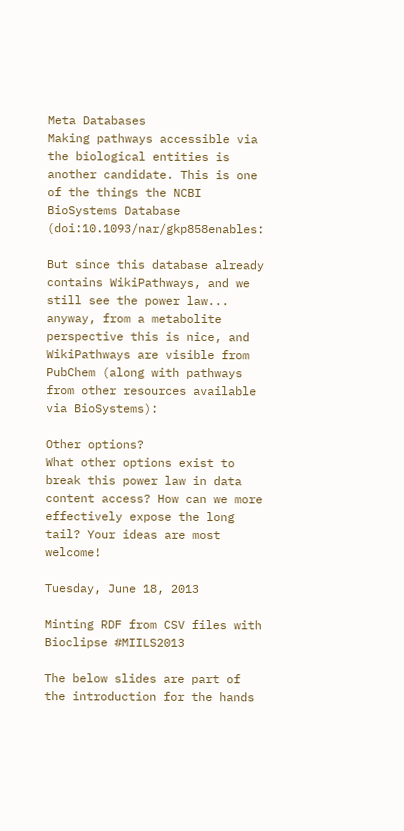Meta Databases
Making pathways accessible via the biological entities is another candidate. This is one of the things the NCBI BioSystems Database (doi:10.1093/nar/gkp858enables:

But since this database already contains WikiPathways, and we still see the power law... anyway, from a metabolite perspective this is nice, and WikiPathways are visible from PubChem (along with pathways from other resources available via BioSystems):

Other options?
What other options exist to break this power law in data content access? How can we more effectively expose the long tail? Your ideas are most welcome!

Tuesday, June 18, 2013

Minting RDF from CSV files with Bioclipse #MIILS2013

The below slides are part of the introduction for the hands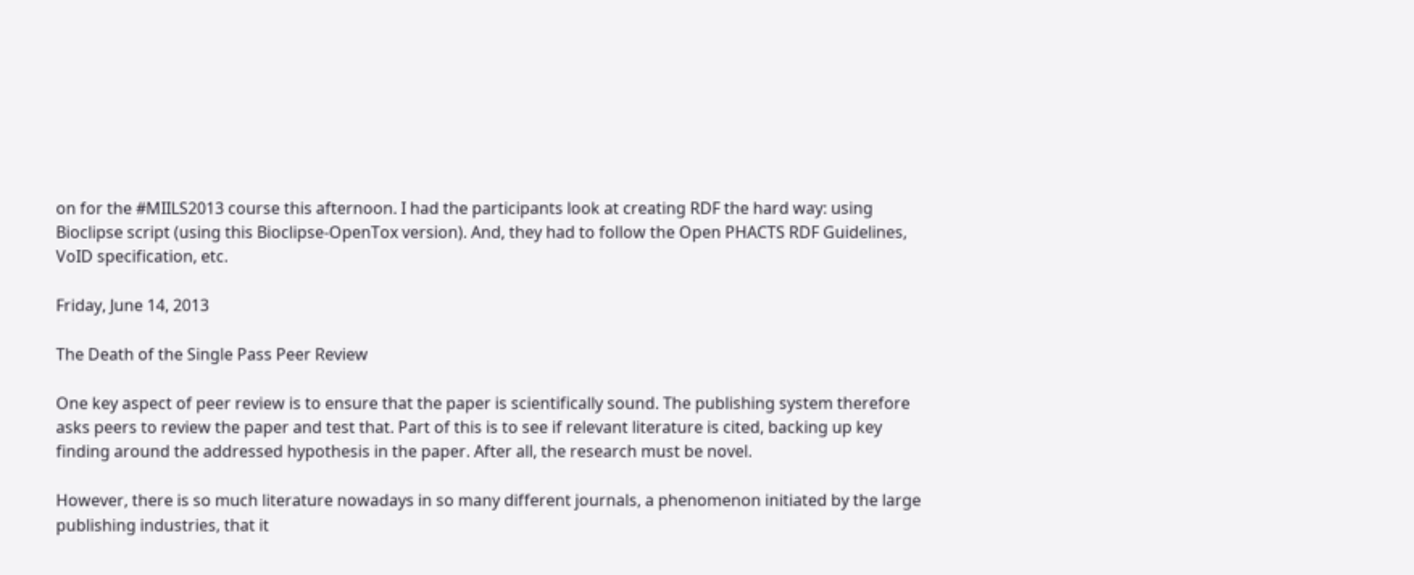on for the #MIILS2013 course this afternoon. I had the participants look at creating RDF the hard way: using Bioclipse script (using this Bioclipse-OpenTox version). And, they had to follow the Open PHACTS RDF Guidelines, VoID specification, etc.

Friday, June 14, 2013

The Death of the Single Pass Peer Review

One key aspect of peer review is to ensure that the paper is scientifically sound. The publishing system therefore asks peers to review the paper and test that. Part of this is to see if relevant literature is cited, backing up key finding around the addressed hypothesis in the paper. After all, the research must be novel.

However, there is so much literature nowadays in so many different journals, a phenomenon initiated by the large publishing industries, that it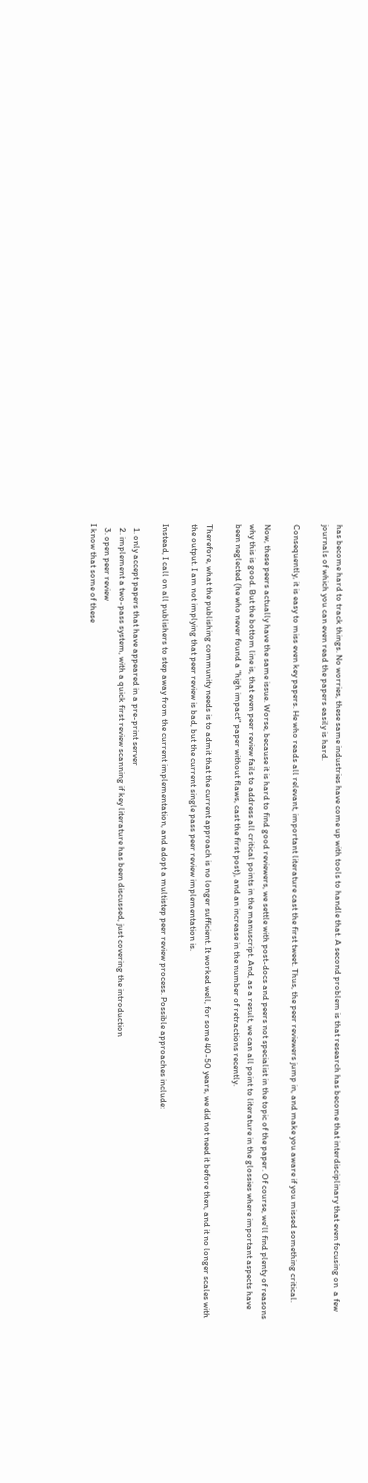has become hard to track things. No worries, these same industries have come up with tools to handle that. A second problem is that research has become that interdisciplinary that even focusing on  a few journals of which you can even read the papers easily is hard.

Consequently, it is easy to miss even key papers. He who reads all relevant, important literature cast the first tweet. Thus, the peer reviewers jump in, and make you aware if you missed something critical.

Now, these peers actually have the same issue. Worse, because it is hard to find good reviewers, we settle with post-docs and peers not specialist in the topic of the paper. Of course, we'll find plenty of reasons why this is good. But the bottom line is, that even peer review fails to address all critical points in the manuscript. And, as a result, we can all point to literature in the glossies where important aspects have been neglected (he who never found a "high impact" paper without flaws, cast the first post), and an increase in the number of retractions recently.

Therefore, what the publishing community needs is to admit that the current approach is no longer sufficient. It worked well, for some 40-50 years, we did not need it before then, and it no longer scales with the output. I am not implying that peer review is bad, but the current single pass peer review implementation is.

Instead, I call on all publishers to step away from the current implementation, and adopt a multistep peer review process. Possible approaches include:

  1. only accept papers that have appeared in a pre-print server
  2. implement a two-pass system, with a quick first review scanning if key literature has been discussed, just covering the introduction
  3. open peer review
I know that some of these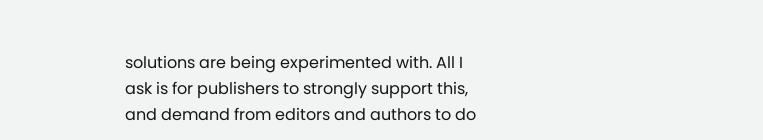solutions are being experimented with. All I ask is for publishers to strongly support this, and demand from editors and authors to do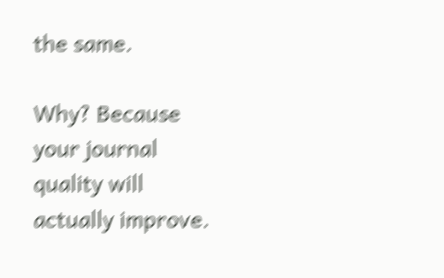the same.

Why? Because your journal quality will actually improve.